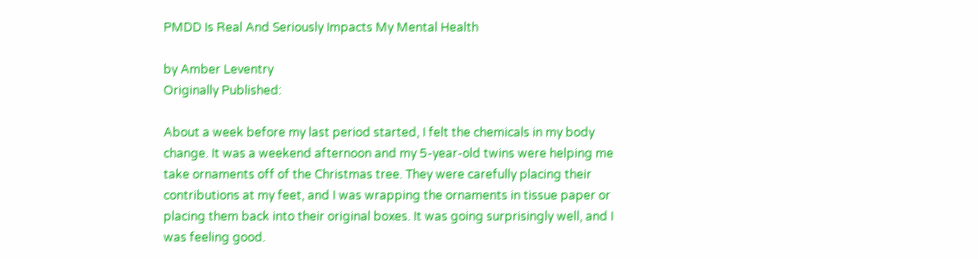PMDD Is Real And Seriously Impacts My Mental Health

by Amber Leventry
Originally Published:

About a week before my last period started, I felt the chemicals in my body change. It was a weekend afternoon and my 5-year-old twins were helping me take ornaments off of the Christmas tree. They were carefully placing their contributions at my feet, and I was wrapping the ornaments in tissue paper or placing them back into their original boxes. It was going surprisingly well, and I was feeling good.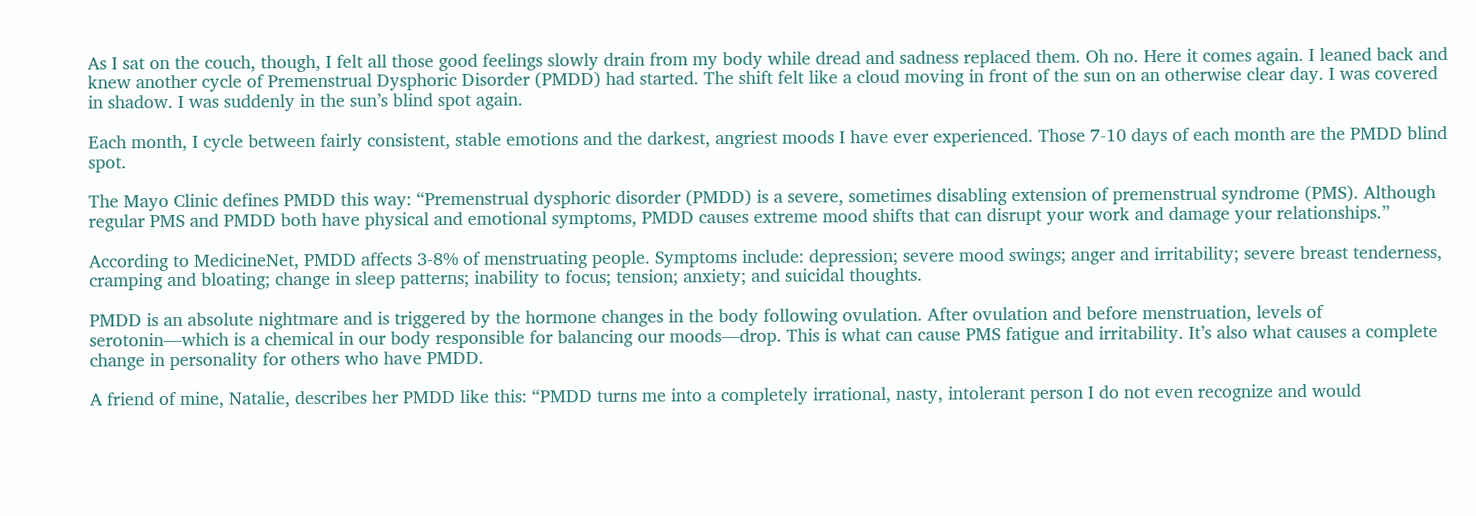As I sat on the couch, though, I felt all those good feelings slowly drain from my body while dread and sadness replaced them. Oh no. Here it comes again. I leaned back and knew another cycle of Premenstrual Dysphoric Disorder (PMDD) had started. The shift felt like a cloud moving in front of the sun on an otherwise clear day. I was covered in shadow. I was suddenly in the sun’s blind spot again.

Each month, I cycle between fairly consistent, stable emotions and the darkest, angriest moods I have ever experienced. Those 7-10 days of each month are the PMDD blind spot.

The Mayo Clinic defines PMDD this way: “Premenstrual dysphoric disorder (PMDD) is a severe, sometimes disabling extension of premenstrual syndrome (PMS). Although regular PMS and PMDD both have physical and emotional symptoms, PMDD causes extreme mood shifts that can disrupt your work and damage your relationships.”

According to MedicineNet, PMDD affects 3-8% of menstruating people. Symptoms include: depression; severe mood swings; anger and irritability; severe breast tenderness, cramping and bloating; change in sleep patterns; inability to focus; tension; anxiety; and suicidal thoughts.

PMDD is an absolute nightmare and is triggered by the hormone changes in the body following ovulation. After ovulation and before menstruation, levels of serotonin—which is a chemical in our body responsible for balancing our moods—drop. This is what can cause PMS fatigue and irritability. It’s also what causes a complete change in personality for others who have PMDD.

A friend of mine, Natalie, describes her PMDD like this: “PMDD turns me into a completely irrational, nasty, intolerant person I do not even recognize and would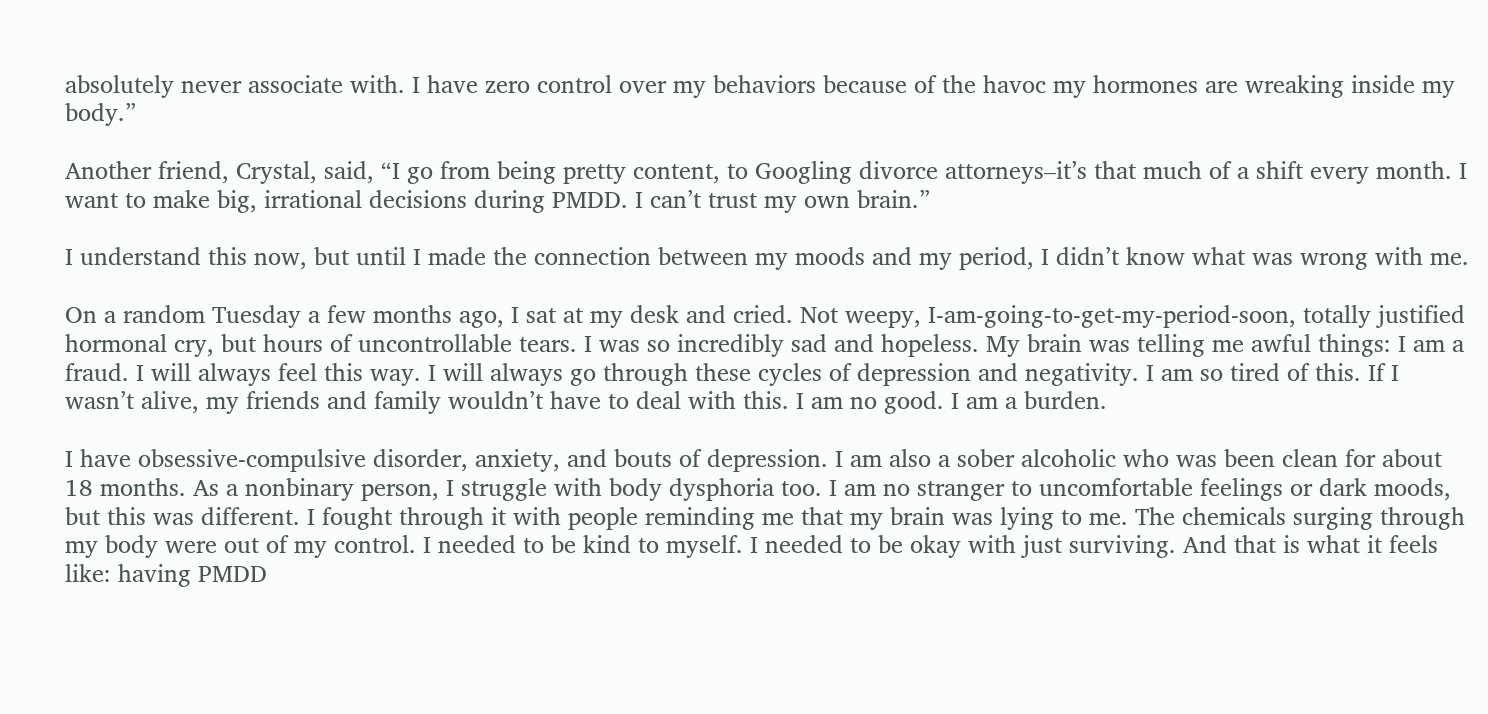absolutely never associate with. I have zero control over my behaviors because of the havoc my hormones are wreaking inside my body.”

Another friend, Crystal, said, “I go from being pretty content, to Googling divorce attorneys–it’s that much of a shift every month. I want to make big, irrational decisions during PMDD. I can’t trust my own brain.”

I understand this now, but until I made the connection between my moods and my period, I didn’t know what was wrong with me.

On a random Tuesday a few months ago, I sat at my desk and cried. Not weepy, I-am-going-to-get-my-period-soon, totally justified hormonal cry, but hours of uncontrollable tears. I was so incredibly sad and hopeless. My brain was telling me awful things: I am a fraud. I will always feel this way. I will always go through these cycles of depression and negativity. I am so tired of this. If I wasn’t alive, my friends and family wouldn’t have to deal with this. I am no good. I am a burden.

I have obsessive-compulsive disorder, anxiety, and bouts of depression. I am also a sober alcoholic who was been clean for about 18 months. As a nonbinary person, I struggle with body dysphoria too. I am no stranger to uncomfortable feelings or dark moods, but this was different. I fought through it with people reminding me that my brain was lying to me. The chemicals surging through my body were out of my control. I needed to be kind to myself. I needed to be okay with just surviving. And that is what it feels like: having PMDD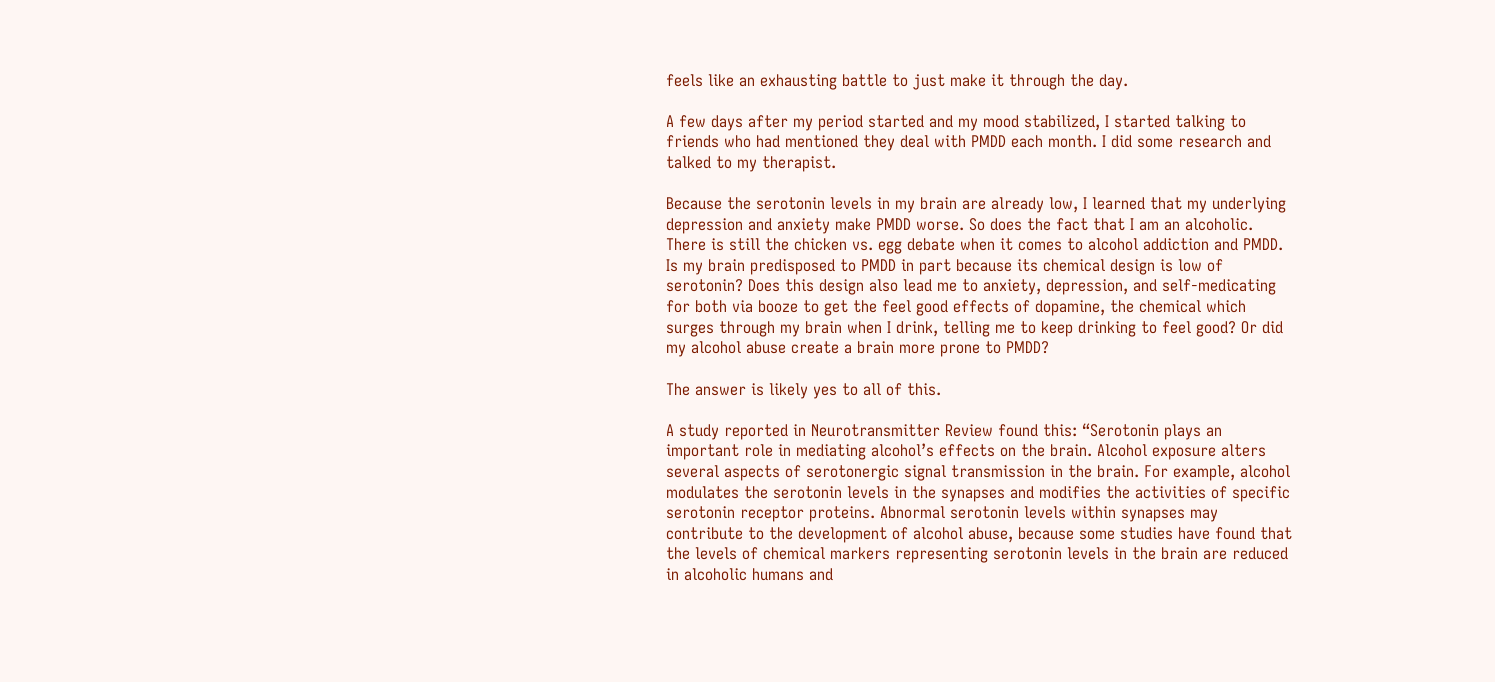feels like an exhausting battle to just make it through the day.

A few days after my period started and my mood stabilized, I started talking to friends who had mentioned they deal with PMDD each month. I did some research and talked to my therapist.

Because the serotonin levels in my brain are already low, I learned that my underlying depression and anxiety make PMDD worse. So does the fact that I am an alcoholic. There is still the chicken vs. egg debate when it comes to alcohol addiction and PMDD. Is my brain predisposed to PMDD in part because its chemical design is low of serotonin? Does this design also lead me to anxiety, depression, and self-medicating for both via booze to get the feel good effects of dopamine, the chemical which surges through my brain when I drink, telling me to keep drinking to feel good? Or did my alcohol abuse create a brain more prone to PMDD?

The answer is likely yes to all of this.

A study reported in Neurotransmitter Review found this: “Serotonin plays an important role in mediating alcohol’s effects on the brain. Alcohol exposure alters several aspects of serotonergic signal transmission in the brain. For example, alcohol modulates the serotonin levels in the synapses and modifies the activities of specific serotonin receptor proteins. Abnormal serotonin levels within synapses may contribute to the development of alcohol abuse, because some studies have found that the levels of chemical markers representing serotonin levels in the brain are reduced in alcoholic humans and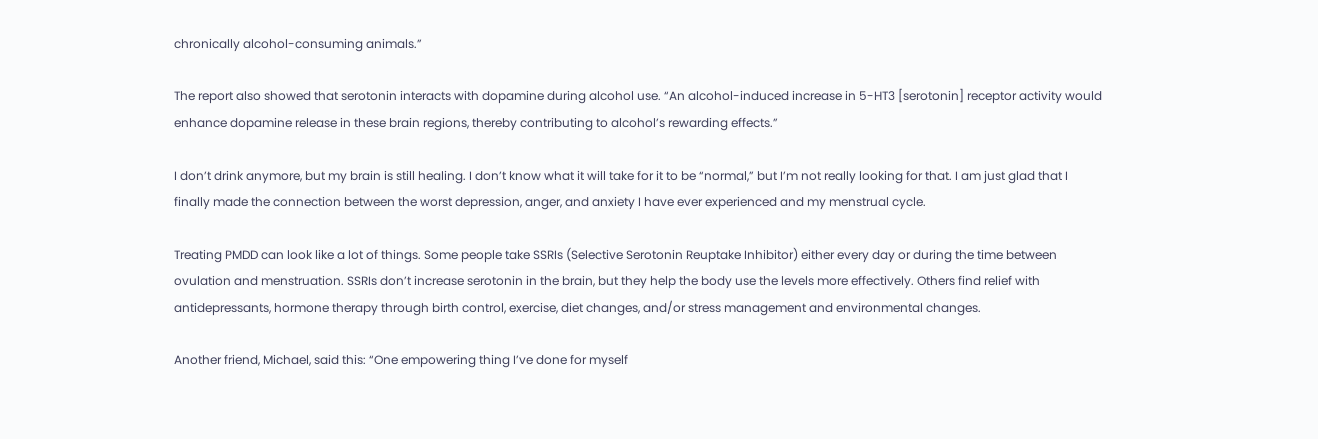chronically alcohol-consuming animals.”

The report also showed that serotonin interacts with dopamine during alcohol use. “An alcohol-induced increase in 5-HT3 [serotonin] receptor activity would enhance dopamine release in these brain regions, thereby contributing to alcohol’s rewarding effects.”

I don’t drink anymore, but my brain is still healing. I don’t know what it will take for it to be “normal,” but I’m not really looking for that. I am just glad that I finally made the connection between the worst depression, anger, and anxiety I have ever experienced and my menstrual cycle.

Treating PMDD can look like a lot of things. Some people take SSRIs (Selective Serotonin Reuptake Inhibitor) either every day or during the time between ovulation and menstruation. SSRIs don’t increase serotonin in the brain, but they help the body use the levels more effectively. Others find relief with antidepressants, hormone therapy through birth control, exercise, diet changes, and/or stress management and environmental changes.

Another friend, Michael, said this: “One empowering thing I’ve done for myself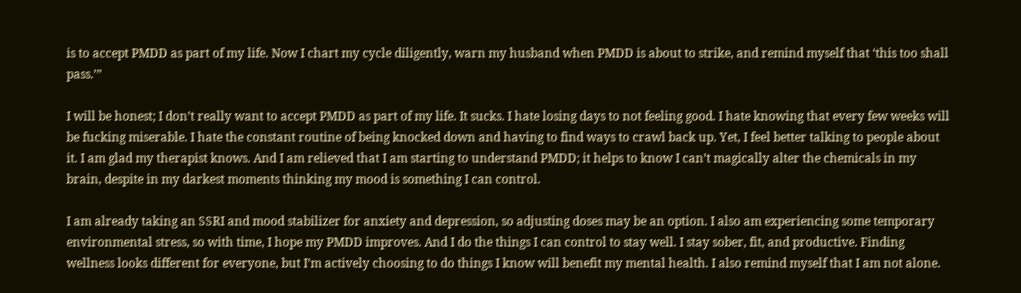is to accept PMDD as part of my life. Now I chart my cycle diligently, warn my husband when PMDD is about to strike, and remind myself that ‘this too shall pass.’”

I will be honest; I don’t really want to accept PMDD as part of my life. It sucks. I hate losing days to not feeling good. I hate knowing that every few weeks will be fucking miserable. I hate the constant routine of being knocked down and having to find ways to crawl back up. Yet, I feel better talking to people about it. I am glad my therapist knows. And I am relieved that I am starting to understand PMDD; it helps to know I can’t magically alter the chemicals in my brain, despite in my darkest moments thinking my mood is something I can control.

I am already taking an SSRI and mood stabilizer for anxiety and depression, so adjusting doses may be an option. I also am experiencing some temporary environmental stress, so with time, I hope my PMDD improves. And I do the things I can control to stay well. I stay sober, fit, and productive. Finding wellness looks different for everyone, but I’m actively choosing to do things I know will benefit my mental health. I also remind myself that I am not alone.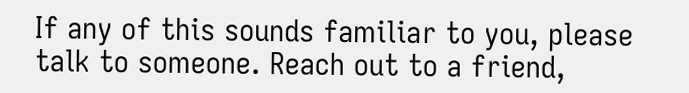If any of this sounds familiar to you, please talk to someone. Reach out to a friend,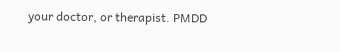your doctor, or therapist. PMDD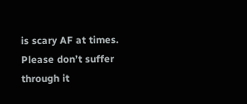is scary AF at times. Please don’t suffer through it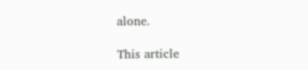alone.

This article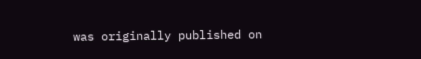was originally published on